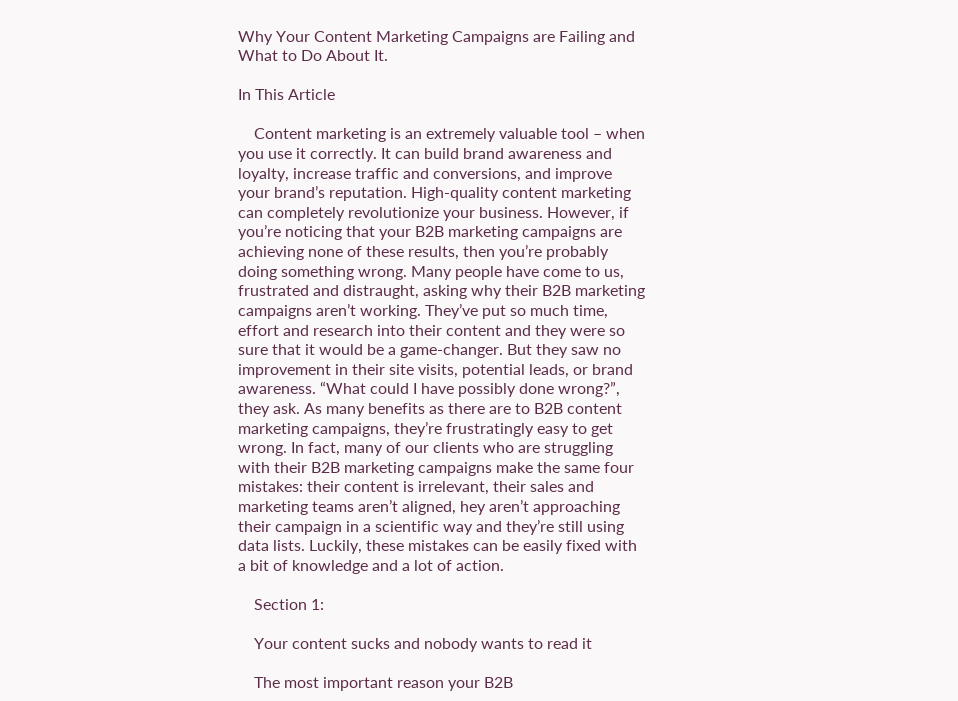Why Your Content Marketing Campaigns are Failing and What to Do About It.

In This Article

    Content marketing is an extremely valuable tool – when you use it correctly. It can build brand awareness and loyalty, increase traffic and conversions, and improve your brand’s reputation. High-quality content marketing can completely revolutionize your business. However, if you’re noticing that your B2B marketing campaigns are achieving none of these results, then you’re probably doing something wrong. Many people have come to us, frustrated and distraught, asking why their B2B marketing campaigns aren’t working. They’ve put so much time, effort and research into their content and they were so sure that it would be a game-changer. But they saw no improvement in their site visits, potential leads, or brand awareness. “What could I have possibly done wrong?”, they ask. As many benefits as there are to B2B content marketing campaigns, they’re frustratingly easy to get wrong. In fact, many of our clients who are struggling with their B2B marketing campaigns make the same four mistakes: their content is irrelevant, their sales and marketing teams aren’t aligned, hey aren’t approaching their campaign in a scientific way and they’re still using data lists. Luckily, these mistakes can be easily fixed with a bit of knowledge and a lot of action.

    Section 1:

    Your content sucks and nobody wants to read it

    The most important reason your B2B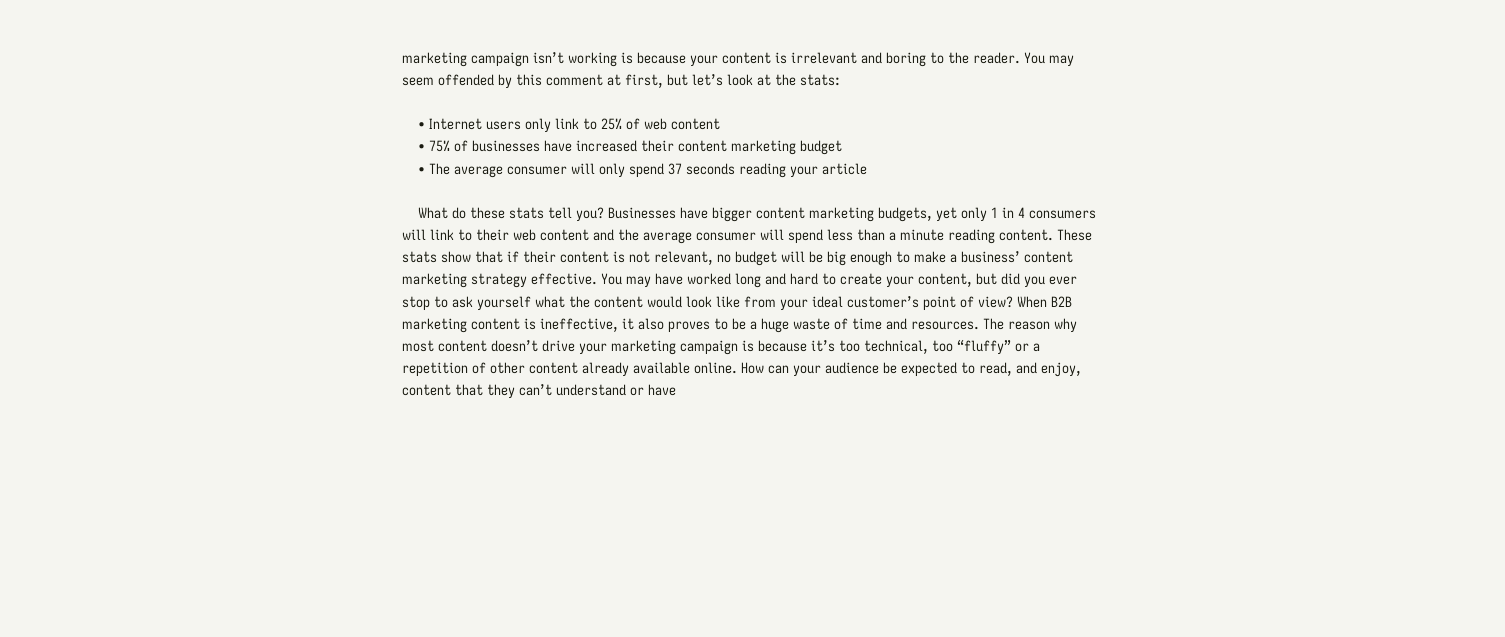marketing campaign isn’t working is because your content is irrelevant and boring to the reader. You may seem offended by this comment at first, but let’s look at the stats:

    • Internet users only link to 25% of web content
    • 75% of businesses have increased their content marketing budget
    • The average consumer will only spend 37 seconds reading your article

    What do these stats tell you? Businesses have bigger content marketing budgets, yet only 1 in 4 consumers will link to their web content and the average consumer will spend less than a minute reading content. These stats show that if their content is not relevant, no budget will be big enough to make a business’ content marketing strategy effective. You may have worked long and hard to create your content, but did you ever stop to ask yourself what the content would look like from your ideal customer’s point of view? When B2B marketing content is ineffective, it also proves to be a huge waste of time and resources. The reason why most content doesn’t drive your marketing campaign is because it’s too technical, too “fluffy” or a repetition of other content already available online. How can your audience be expected to read, and enjoy, content that they can’t understand or have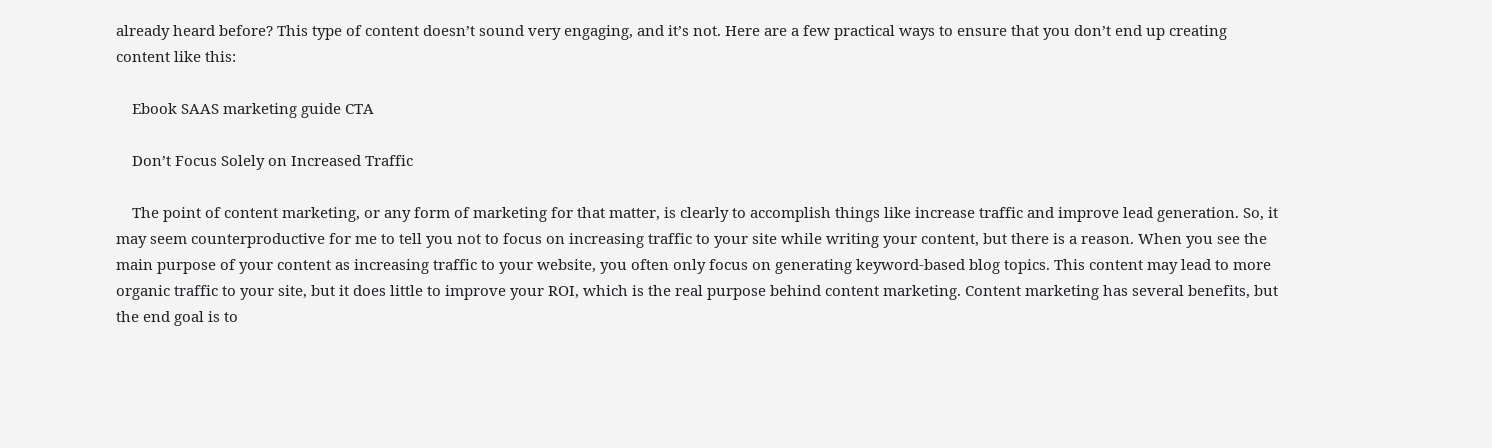already heard before? This type of content doesn’t sound very engaging, and it’s not. Here are a few practical ways to ensure that you don’t end up creating content like this:

    Ebook SAAS marketing guide CTA

    Don’t Focus Solely on Increased Traffic

    The point of content marketing, or any form of marketing for that matter, is clearly to accomplish things like increase traffic and improve lead generation. So, it may seem counterproductive for me to tell you not to focus on increasing traffic to your site while writing your content, but there is a reason. When you see the main purpose of your content as increasing traffic to your website, you often only focus on generating keyword-based blog topics. This content may lead to more organic traffic to your site, but it does little to improve your ROI, which is the real purpose behind content marketing. Content marketing has several benefits, but the end goal is to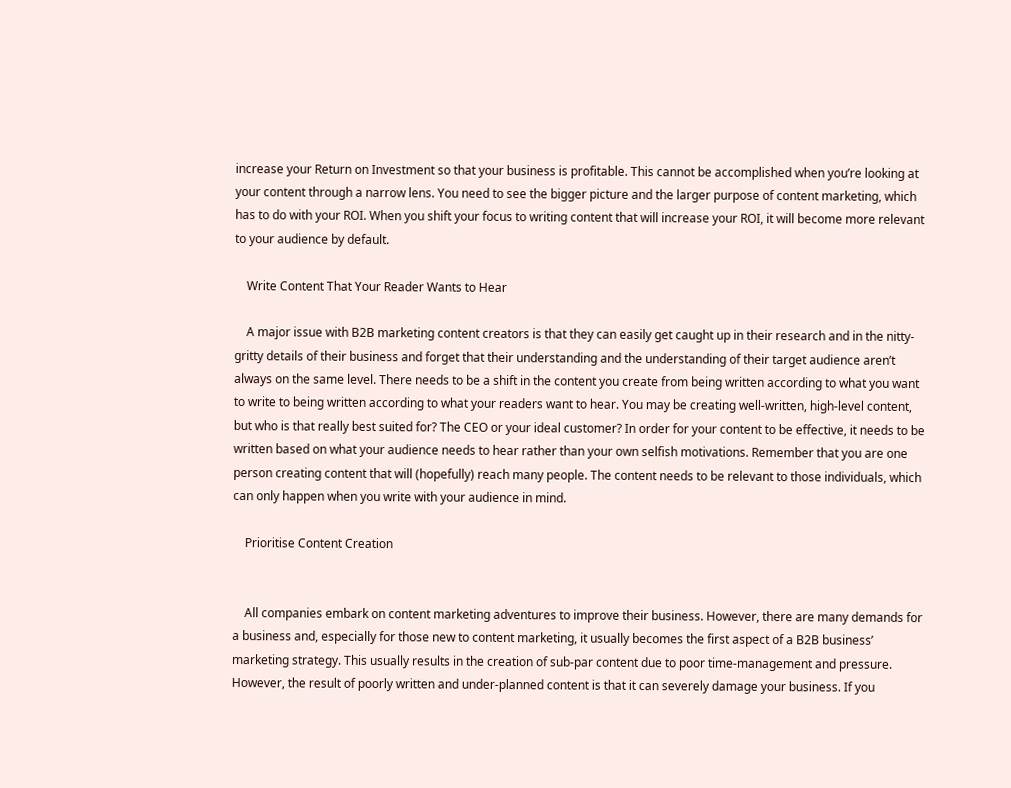increase your Return on Investment so that your business is profitable. This cannot be accomplished when you’re looking at your content through a narrow lens. You need to see the bigger picture and the larger purpose of content marketing, which has to do with your ROI. When you shift your focus to writing content that will increase your ROI, it will become more relevant to your audience by default.

    Write Content That Your Reader Wants to Hear

    A major issue with B2B marketing content creators is that they can easily get caught up in their research and in the nitty-gritty details of their business and forget that their understanding and the understanding of their target audience aren’t always on the same level. There needs to be a shift in the content you create from being written according to what you want to write to being written according to what your readers want to hear. You may be creating well-written, high-level content, but who is that really best suited for? The CEO or your ideal customer? In order for your content to be effective, it needs to be written based on what your audience needs to hear rather than your own selfish motivations. Remember that you are one person creating content that will (hopefully) reach many people. The content needs to be relevant to those individuals, which can only happen when you write with your audience in mind.

    Prioritise Content Creation


    All companies embark on content marketing adventures to improve their business. However, there are many demands for a business and, especially for those new to content marketing, it usually becomes the first aspect of a B2B business’ marketing strategy. This usually results in the creation of sub-par content due to poor time-management and pressure. However, the result of poorly written and under-planned content is that it can severely damage your business. If you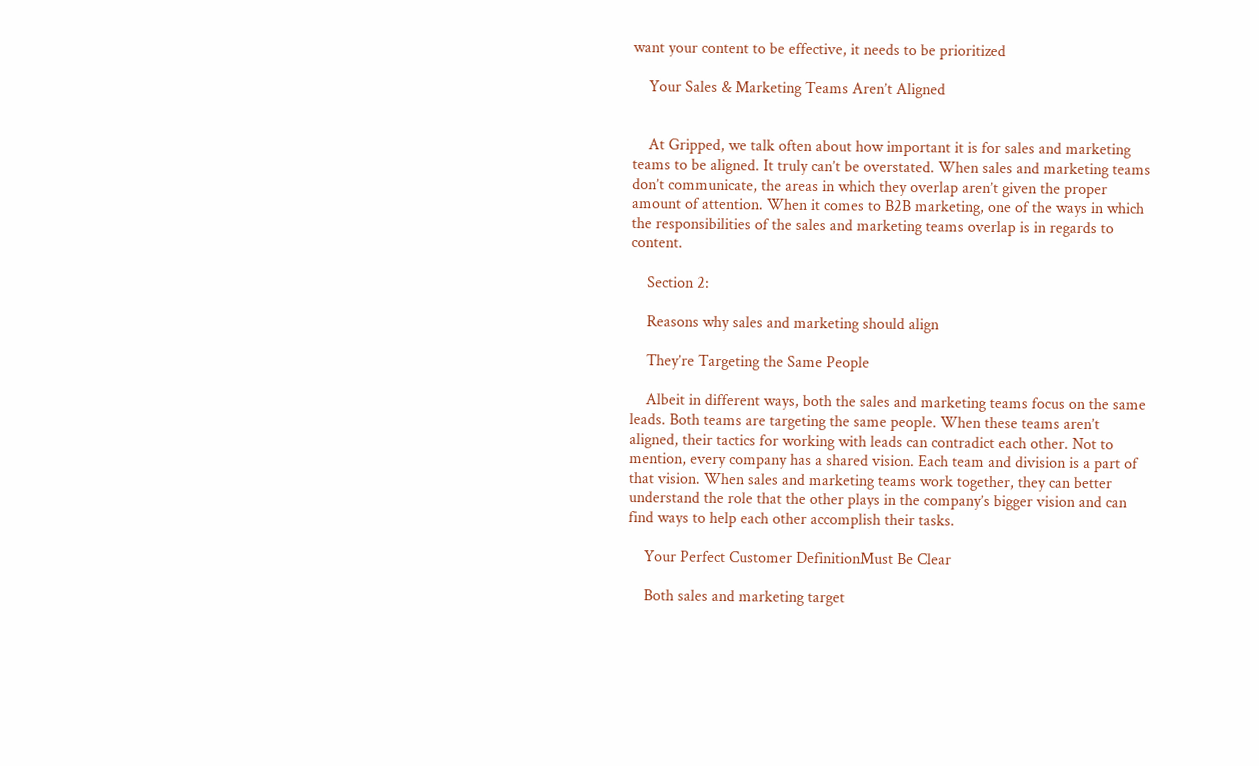want your content to be effective, it needs to be prioritized

    Your Sales & Marketing Teams Aren’t Aligned


    At Gripped, we talk often about how important it is for sales and marketing teams to be aligned. It truly can’t be overstated. When sales and marketing teams don’t communicate, the areas in which they overlap aren’t given the proper amount of attention. When it comes to B2B marketing, one of the ways in which the responsibilities of the sales and marketing teams overlap is in regards to content.

    Section 2:

    Reasons why sales and marketing should align

    They’re Targeting the Same People

    Albeit in different ways, both the sales and marketing teams focus on the same leads. Both teams are targeting the same people. When these teams aren’t aligned, their tactics for working with leads can contradict each other. Not to mention, every company has a shared vision. Each team and division is a part of that vision. When sales and marketing teams work together, they can better understand the role that the other plays in the company’s bigger vision and can find ways to help each other accomplish their tasks.

    Your Perfect Customer DefinitionMust Be Clear

    Both sales and marketing target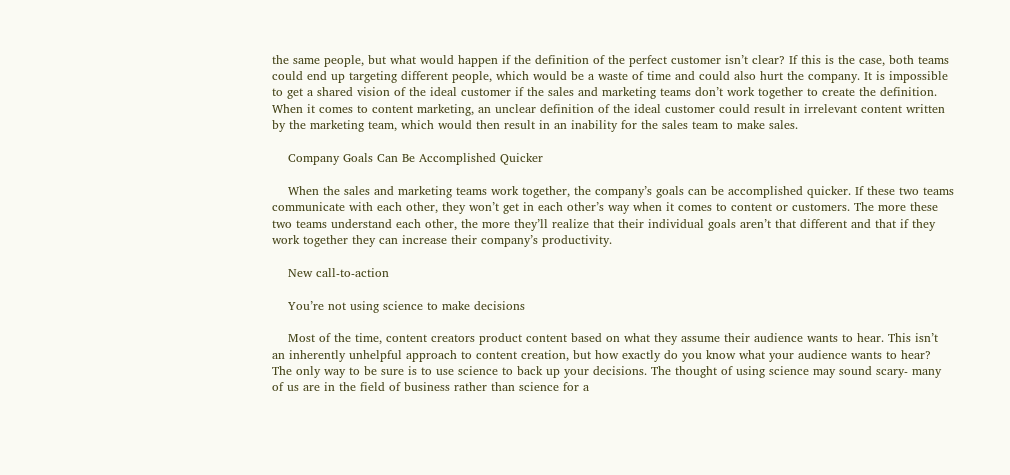the same people, but what would happen if the definition of the perfect customer isn’t clear? If this is the case, both teams could end up targeting different people, which would be a waste of time and could also hurt the company. It is impossible to get a shared vision of the ideal customer if the sales and marketing teams don’t work together to create the definition. When it comes to content marketing, an unclear definition of the ideal customer could result in irrelevant content written by the marketing team, which would then result in an inability for the sales team to make sales.

    Company Goals Can Be Accomplished Quicker

    When the sales and marketing teams work together, the company’s goals can be accomplished quicker. If these two teams communicate with each other, they won’t get in each other’s way when it comes to content or customers. The more these two teams understand each other, the more they’ll realize that their individual goals aren’t that different and that if they work together they can increase their company’s productivity.

    New call-to-action

    You’re not using science to make decisions

    Most of the time, content creators product content based on what they assume their audience wants to hear. This isn’t an inherently unhelpful approach to content creation, but how exactly do you know what your audience wants to hear? The only way to be sure is to use science to back up your decisions. The thought of using science may sound scary- many of us are in the field of business rather than science for a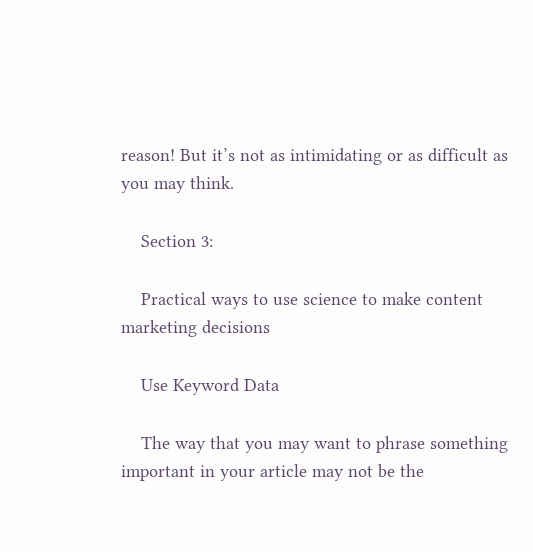reason! But it’s not as intimidating or as difficult as you may think.

    Section 3:

    Practical ways to use science to make content marketing decisions

    Use Keyword Data

    The way that you may want to phrase something important in your article may not be the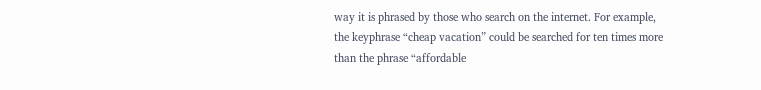way it is phrased by those who search on the internet. For example, the keyphrase “cheap vacation” could be searched for ten times more than the phrase “affordable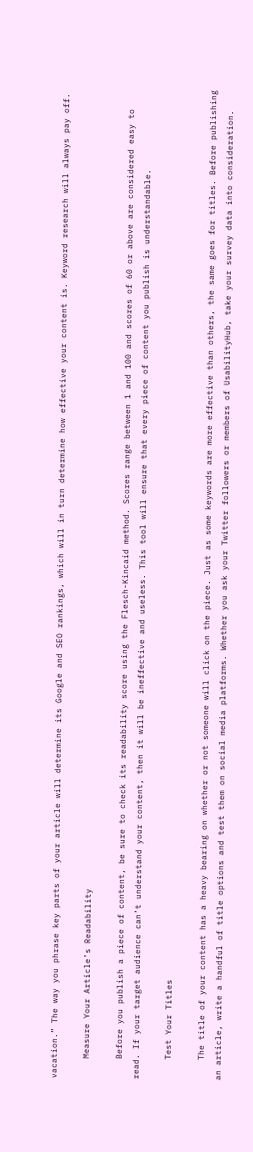vacation.” The way you phrase key parts of your article will determine its Google and SEO rankings, which will in turn determine how effective your content is. Keyword research will always pay off.

    Measure Your Article’s Readability

    Before you publish a piece of content, be sure to check its readability score using the Flesch-Kincaid method. Scores range between 1 and 100 and scores of 60 or above are considered easy to read. If your target audience can’t understand your content, then it will be ineffective and useless. This tool will ensure that every piece of content you publish is understandable.

    Test Your Titles

    The title of your content has a heavy bearing on whether or not someone will click on the piece. Just as some keywords are more effective than others, the same goes for titles. Before publishing an article, write a handful of title options and test them on social media platforms. Whether you ask your Twitter followers or members of UsabilityHub, take your survey data into consideration.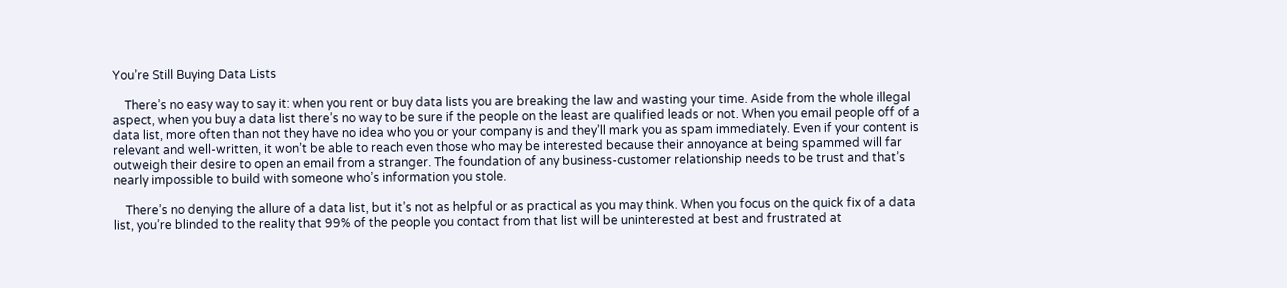You’re Still Buying Data Lists

    There’s no easy way to say it: when you rent or buy data lists you are breaking the law and wasting your time. Aside from the whole illegal aspect, when you buy a data list there’s no way to be sure if the people on the least are qualified leads or not. When you email people off of a data list, more often than not they have no idea who you or your company is and they’ll mark you as spam immediately. Even if your content is relevant and well-written, it won’t be able to reach even those who may be interested because their annoyance at being spammed will far outweigh their desire to open an email from a stranger. The foundation of any business-customer relationship needs to be trust and that’s nearly impossible to build with someone who’s information you stole.

    There’s no denying the allure of a data list, but it’s not as helpful or as practical as you may think. When you focus on the quick fix of a data list, you’re blinded to the reality that 99% of the people you contact from that list will be uninterested at best and frustrated at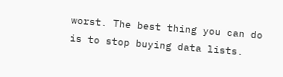worst. The best thing you can do is to stop buying data lists.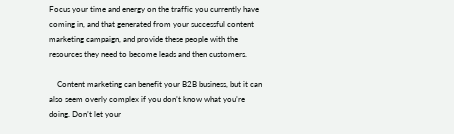Focus your time and energy on the traffic you currently have coming in, and that generated from your successful content marketing campaign, and provide these people with the resources they need to become leads and then customers.

    Content marketing can benefit your B2B business, but it can also seem overly complex if you don’t know what you’re doing. Don’t let your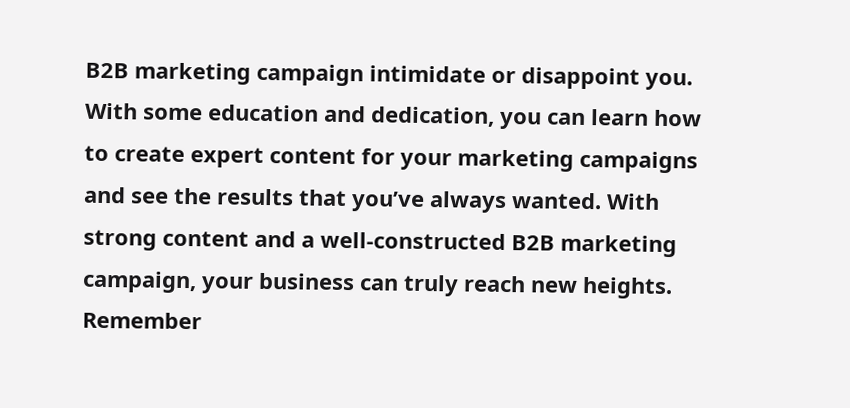B2B marketing campaign intimidate or disappoint you. With some education and dedication, you can learn how to create expert content for your marketing campaigns and see the results that you’ve always wanted. With strong content and a well-constructed B2B marketing campaign, your business can truly reach new heights. Remember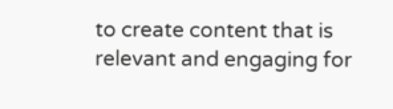to create content that is relevant and engaging for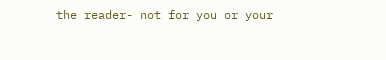the reader- not for you or your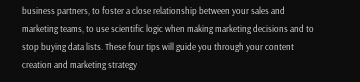business partners, to foster a close relationship between your sales and marketing teams, to use scientific logic when making marketing decisions and to stop buying data lists. These four tips will guide you through your content creation and marketing strategy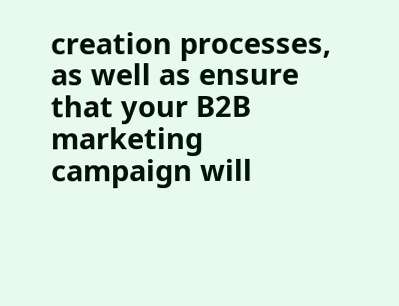creation processes, as well as ensure that your B2B marketing campaign will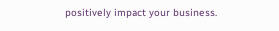positively impact your business.